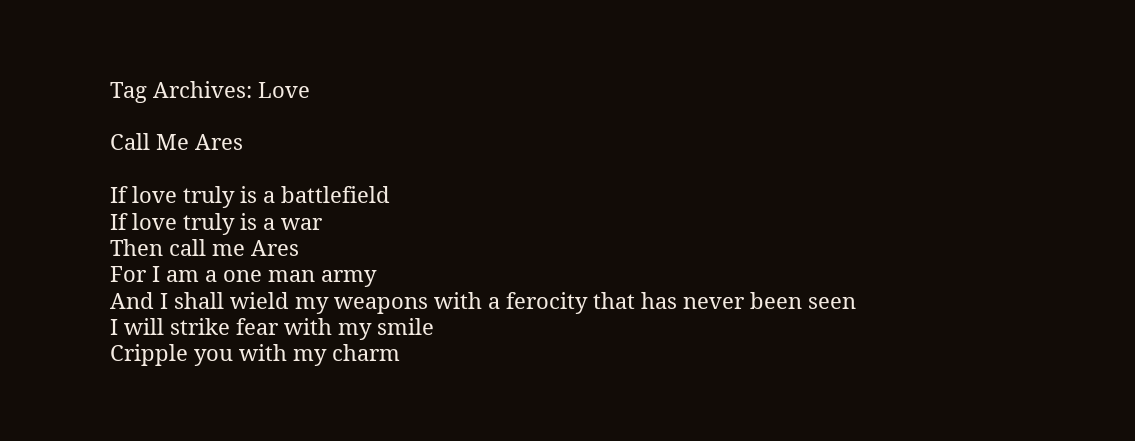Tag Archives: Love

Call Me Ares

If love truly is a battlefield
If love truly is a war
Then call me Ares
For I am a one man army
And I shall wield my weapons with a ferocity that has never been seen
I will strike fear with my smile
Cripple you with my charm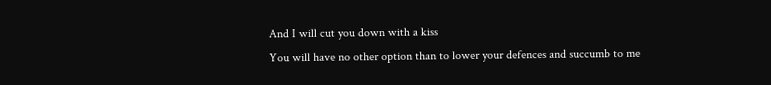And I will cut you down with a kiss
You will have no other option than to lower your defences and succumb to me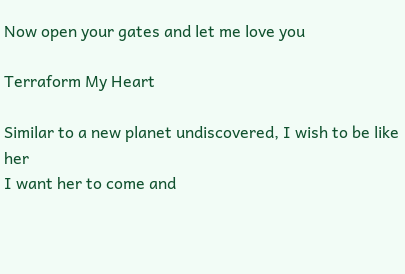Now open your gates and let me love you

Terraform My Heart

Similar to a new planet undiscovered, I wish to be like her
I want her to come and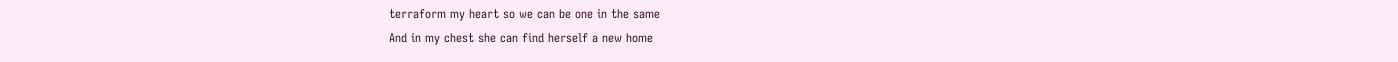terraform my heart so we can be one in the same
And in my chest she can find herself a new home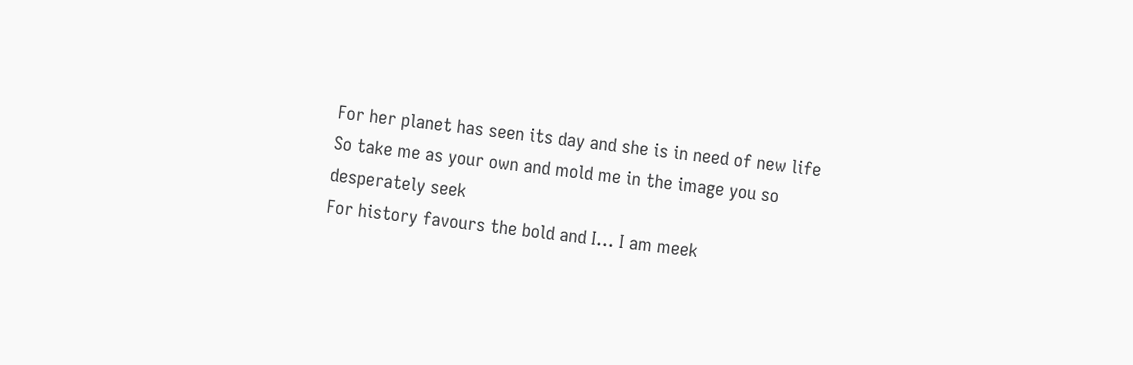For her planet has seen its day and she is in need of new life
So take me as your own and mold me in the image you so desperately seek
For history favours the bold and I… I am meek